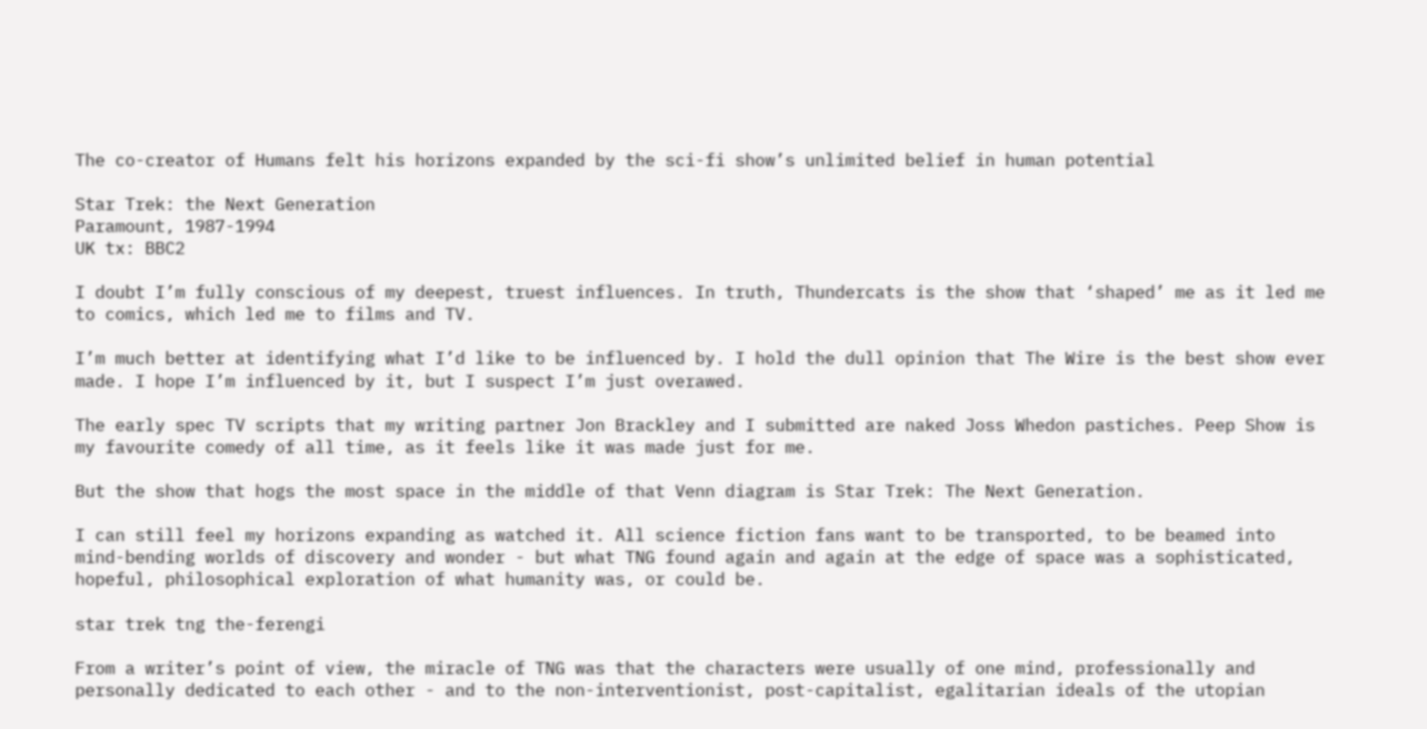The co-creator of Humans felt his horizons expanded by the sci-fi show’s unlimited belief in human potential

Star Trek: the Next Generation
Paramount, 1987-1994
UK tx: BBC2

I doubt I’m fully conscious of my deepest, truest influences. In truth, Thundercats is the show that ‘shaped’ me as it led me to comics, which led me to films and TV.

I’m much better at identifying what I’d like to be influenced by. I hold the dull opinion that The Wire is the best show ever made. I hope I’m influenced by it, but I suspect I’m just overawed.

The early spec TV scripts that my writing partner Jon Brackley and I submitted are naked Joss Whedon pastiches. Peep Show is my favourite comedy of all time, as it feels like it was made just for me.

But the show that hogs the most space in the middle of that Venn diagram is Star Trek: The Next Generation.

I can still feel my horizons expanding as watched it. All science fiction fans want to be transported, to be beamed into mind-bending worlds of discovery and wonder - but what TNG found again and again at the edge of space was a sophisticated, hopeful, philosophical exploration of what humanity was, or could be.

star trek tng the-ferengi

From a writer’s point of view, the miracle of TNG was that the characters were usually of one mind, professionally and personally dedicated to each other - and to the non-interventionist, post-capitalist, egalitarian ideals of the utopian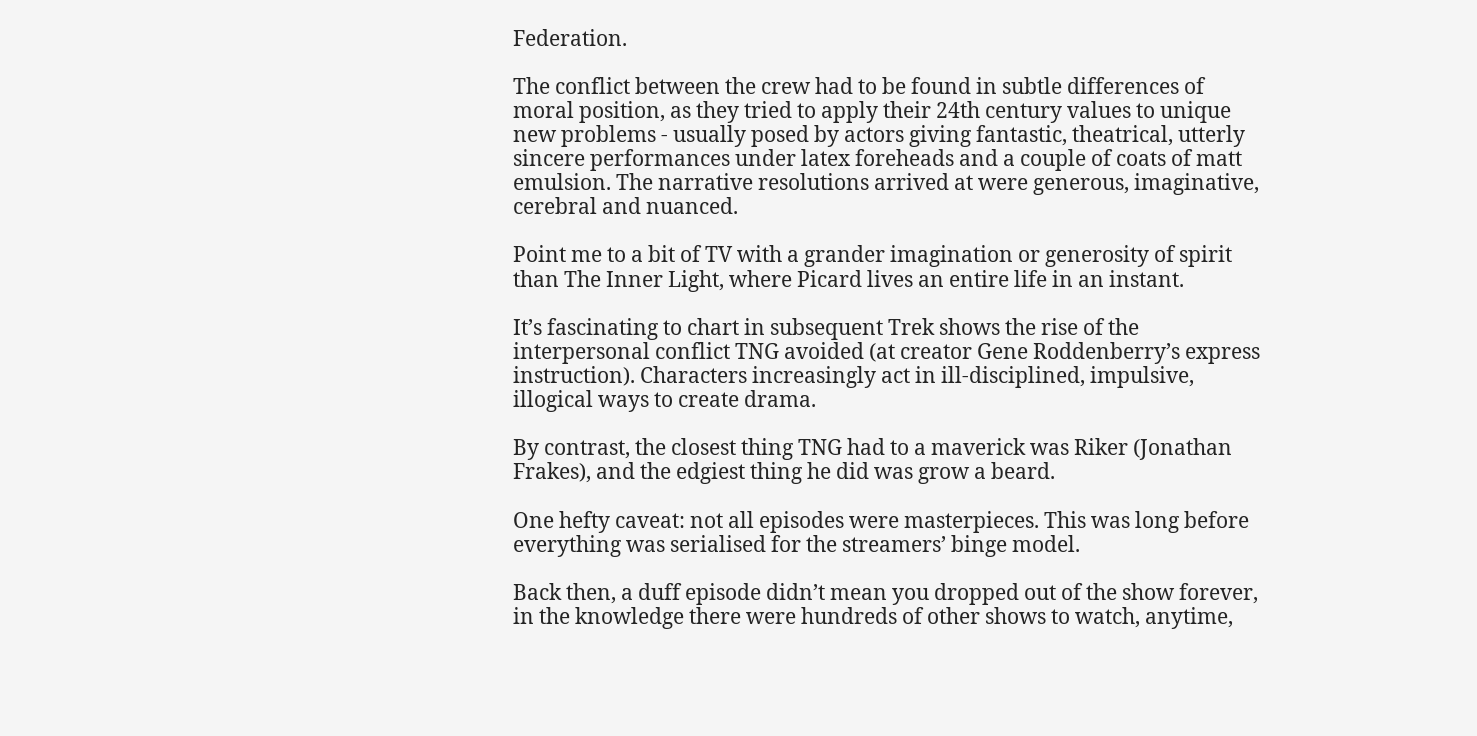Federation.

The conflict between the crew had to be found in subtle differences of moral position, as they tried to apply their 24th century values to unique new problems - usually posed by actors giving fantastic, theatrical, utterly sincere performances under latex foreheads and a couple of coats of matt emulsion. The narrative resolutions arrived at were generous, imaginative, cerebral and nuanced.

Point me to a bit of TV with a grander imagination or generosity of spirit than The Inner Light, where Picard lives an entire life in an instant.

It’s fascinating to chart in subsequent Trek shows the rise of the interpersonal conflict TNG avoided (at creator Gene Roddenberry’s express instruction). Characters increasingly act in ill-disciplined, impulsive, illogical ways to create drama.

By contrast, the closest thing TNG had to a maverick was Riker (Jonathan Frakes), and the edgiest thing he did was grow a beard.

One hefty caveat: not all episodes were masterpieces. This was long before everything was serialised for the streamers’ binge model.

Back then, a duff episode didn’t mean you dropped out of the show forever, in the knowledge there were hundreds of other shows to watch, anytime,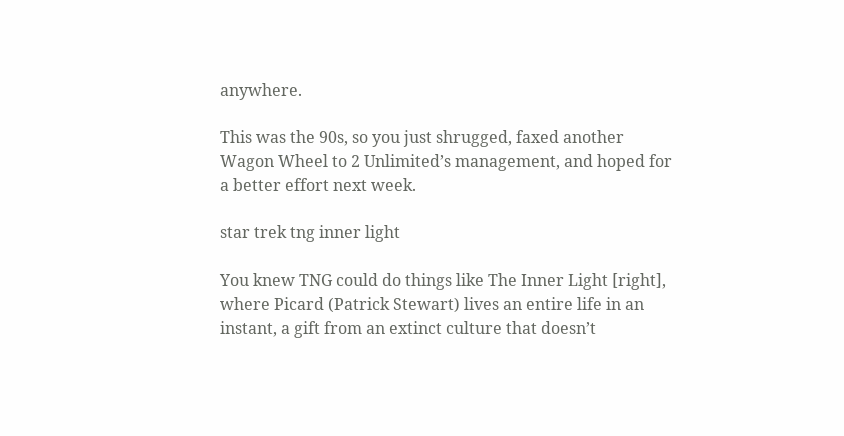anywhere.

This was the 90s, so you just shrugged, faxed another Wagon Wheel to 2 Unlimited’s management, and hoped for a better effort next week.

star trek tng inner light

You knew TNG could do things like The Inner Light [right], where Picard (Patrick Stewart) lives an entire life in an instant, a gift from an extinct culture that doesn’t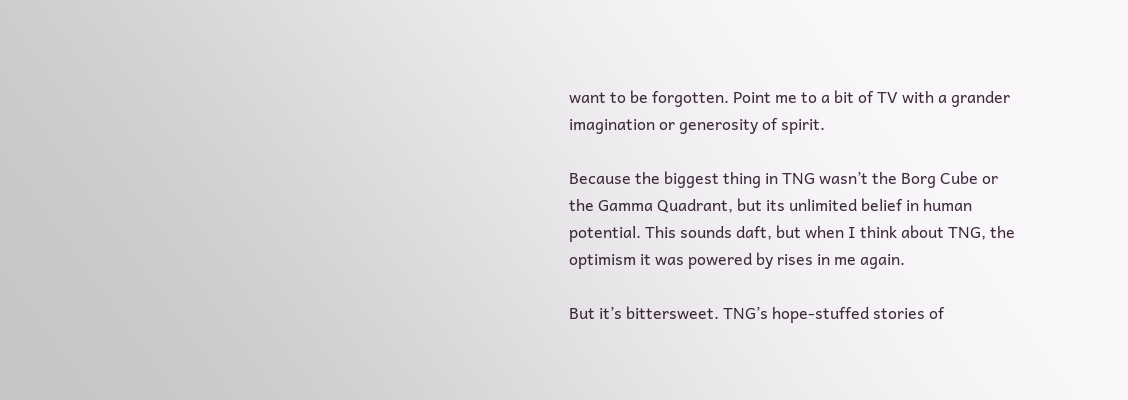want to be forgotten. Point me to a bit of TV with a grander imagination or generosity of spirit.

Because the biggest thing in TNG wasn’t the Borg Cube or the Gamma Quadrant, but its unlimited belief in human potential. This sounds daft, but when I think about TNG, the optimism it was powered by rises in me again.

But it’s bittersweet. TNG’s hope-stuffed stories of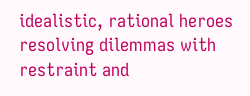idealistic, rational heroes resolving dilemmas with restraint and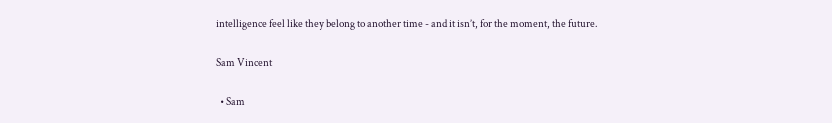intelligence feel like they belong to another time - and it isn’t, for the moment, the future.

Sam Vincent

  • Sam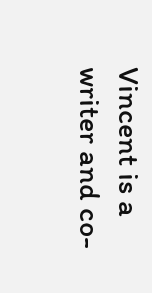Vincent is a writer and co-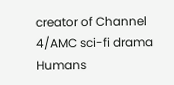creator of Channel 4/AMC sci-fi drama Humans